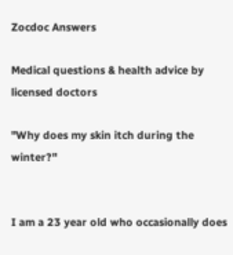Zocdoc Answers

Medical questions & health advice by licensed doctors

"Why does my skin itch during the winter?"


I am a 23 year old who occasionally does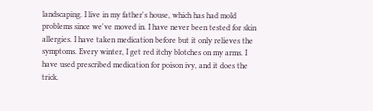landscaping. I live in my father's house, which has had mold problems since we've moved in. I have never been tested for skin allergies. I have taken medication before but it only relieves the symptoms. Every winter, I get red itchy blotches on my arms. I have used prescribed medication for poison ivy, and it does the trick.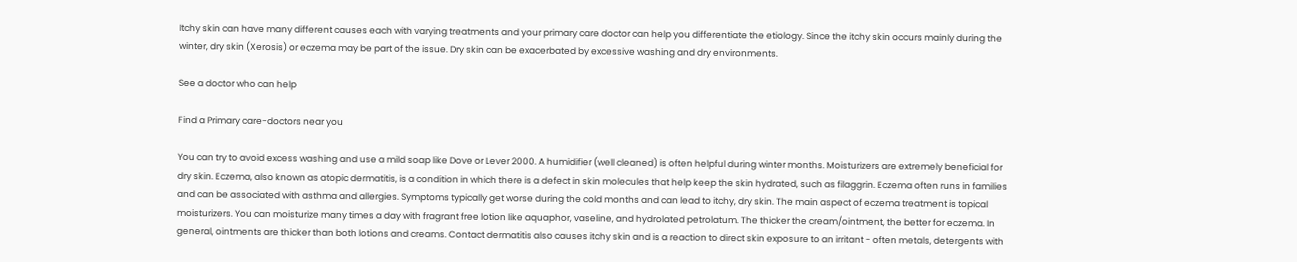Itchy skin can have many different causes each with varying treatments and your primary care doctor can help you differentiate the etiology. Since the itchy skin occurs mainly during the winter, dry skin (Xerosis) or eczema may be part of the issue. Dry skin can be exacerbated by excessive washing and dry environments.

See a doctor who can help

Find a Primary care-doctors near you

You can try to avoid excess washing and use a mild soap like Dove or Lever 2000. A humidifier (well cleaned) is often helpful during winter months. Moisturizers are extremely beneficial for dry skin. Eczema, also known as atopic dermatitis, is a condition in which there is a defect in skin molecules that help keep the skin hydrated, such as filaggrin. Eczema often runs in families and can be associated with asthma and allergies. Symptoms typically get worse during the cold months and can lead to itchy, dry skin. The main aspect of eczema treatment is topical moisturizers. You can moisturize many times a day with fragrant free lotion like aquaphor, vaseline, and hydrolated petrolatum. The thicker the cream/ointment, the better for eczema. In general, ointments are thicker than both lotions and creams. Contact dermatitis also causes itchy skin and is a reaction to direct skin exposure to an irritant - often metals, detergents with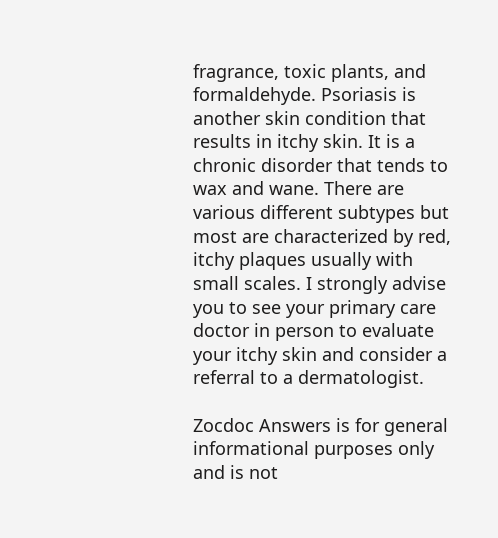fragrance, toxic plants, and formaldehyde. Psoriasis is another skin condition that results in itchy skin. It is a chronic disorder that tends to wax and wane. There are various different subtypes but most are characterized by red, itchy plaques usually with small scales. I strongly advise you to see your primary care doctor in person to evaluate your itchy skin and consider a referral to a dermatologist.

Zocdoc Answers is for general informational purposes only and is not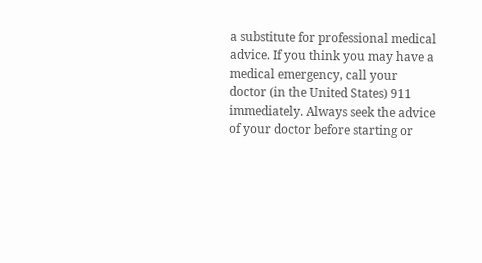a substitute for professional medical advice. If you think you may have a medical emergency, call your doctor (in the United States) 911 immediately. Always seek the advice of your doctor before starting or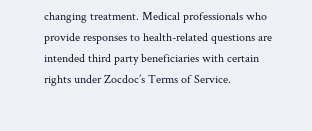changing treatment. Medical professionals who provide responses to health-related questions are intended third party beneficiaries with certain rights under Zocdoc’s Terms of Service.